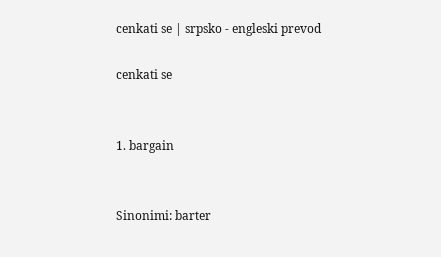cenkati se | srpsko - engleski prevod

cenkati se


1. bargain


Sinonimi: barter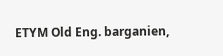ETYM Old Eng. barganien,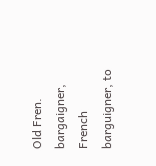Old Fren. bargaigner, French barguigner, to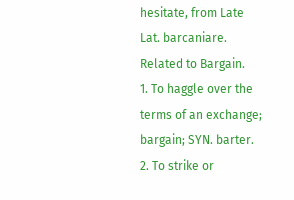hesitate, from Late Lat. barcaniare. Related to Bargain.
1. To haggle over the terms of an exchange; bargain; SYN. barter.
2. To strike or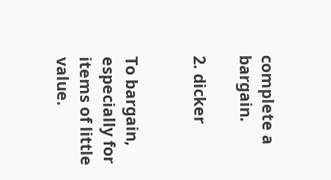complete a bargain.

2. dicker


To bargain, especially for items of little value.